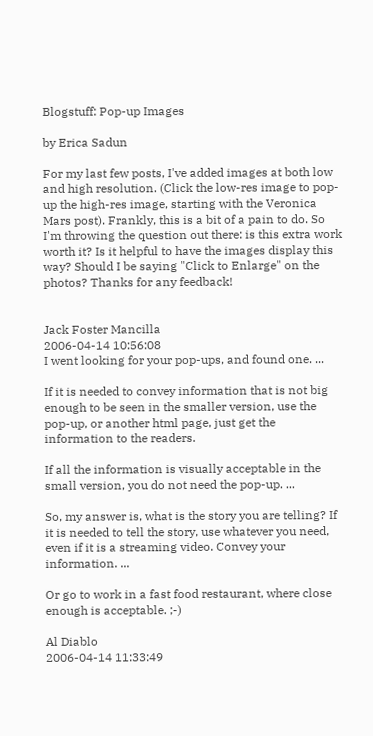Blogstuff: Pop-up Images

by Erica Sadun

For my last few posts, I've added images at both low and high resolution. (Click the low-res image to pop-up the high-res image, starting with the Veronica Mars post). Frankly, this is a bit of a pain to do. So I'm throwing the question out there: is this extra work worth it? Is it helpful to have the images display this way? Should I be saying "Click to Enlarge" on the photos? Thanks for any feedback!


Jack Foster Mancilla
2006-04-14 10:56:08
I went looking for your pop-ups, and found one. ...

If it is needed to convey information that is not big enough to be seen in the smaller version, use the pop-up, or another html page, just get the information to the readers.

If all the information is visually acceptable in the small version, you do not need the pop-up. ...

So, my answer is, what is the story you are telling? If it is needed to tell the story, use whatever you need, even if it is a streaming video. Convey your information. ...

Or go to work in a fast food restaurant, where close enough is acceptable. ;-)

Al Diablo
2006-04-14 11:33:49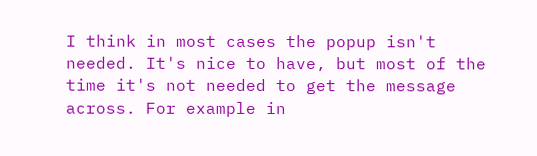I think in most cases the popup isn't needed. It's nice to have, but most of the time it's not needed to get the message across. For example in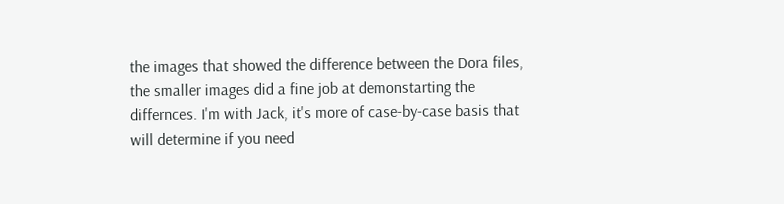the images that showed the difference between the Dora files, the smaller images did a fine job at demonstarting the differnces. I'm with Jack, it's more of case-by-case basis that will determine if you need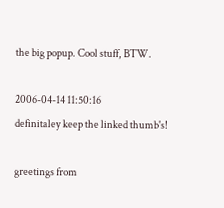the big popup. Cool stuff, BTW.

2006-04-14 11:50:16
definitaley keep the linked thumb's!

greetings from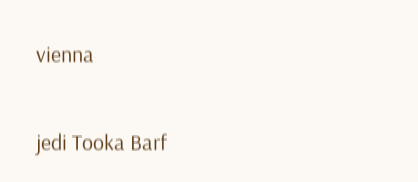vienna

jedi Tooka Barf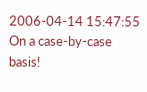2006-04-14 15:47:55
On a case-by-case basis!